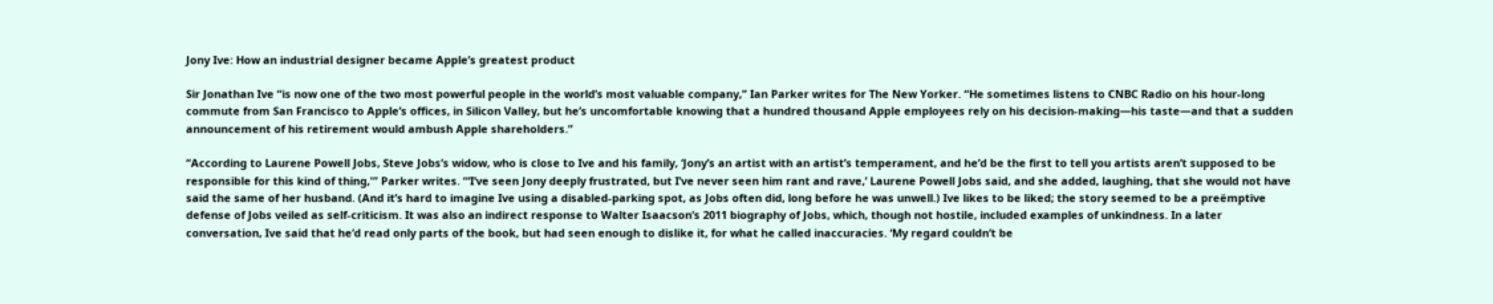Jony Ive: How an industrial designer became Apple’s greatest product

Sir Jonathan Ive “is now one of the two most powerful people in the world’s most valuable company,” Ian Parker writes for The New Yorker. “He sometimes listens to CNBC Radio on his hour-long commute from San Francisco to Apple’s offices, in Silicon Valley, but he’s uncomfortable knowing that a hundred thousand Apple employees rely on his decision-making—his taste—and that a sudden announcement of his retirement would ambush Apple shareholders.”

“According to Laurene Powell Jobs, Steve Jobs’s widow, who is close to Ive and his family, ‘Jony’s an artist with an artist’s temperament, and he’d be the first to tell you artists aren’t supposed to be responsible for this kind of thing,'” Parker writes. “‘I’ve seen Jony deeply frustrated, but I’ve never seen him rant and rave,’ Laurene Powell Jobs said, and she added, laughing, that she would not have said the same of her husband. (And it’s hard to imagine Ive using a disabled-parking spot, as Jobs often did, long before he was unwell.) Ive likes to be liked; the story seemed to be a preëmptive defense of Jobs veiled as self-criticism. It was also an indirect response to Walter Isaacson’s 2011 biography of Jobs, which, though not hostile, included examples of unkindness. In a later conversation, Ive said that he’d read only parts of the book, but had seen enough to dislike it, for what he called inaccuracies. ‘My regard couldn’t be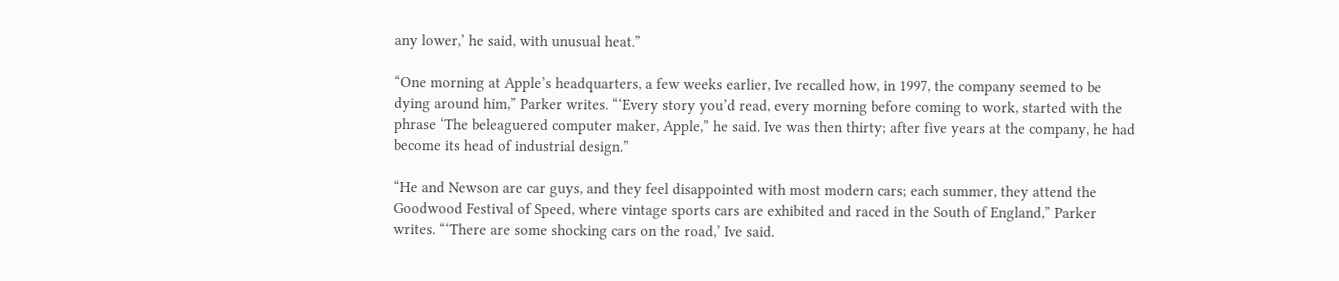any lower,’ he said, with unusual heat.”

“One morning at Apple’s headquarters, a few weeks earlier, Ive recalled how, in 1997, the company seemed to be dying around him,” Parker writes. “‘Every story you’d read, every morning before coming to work, started with the phrase ‘The beleaguered computer maker, Apple,” he said. Ive was then thirty; after five years at the company, he had become its head of industrial design.”

“He and Newson are car guys, and they feel disappointed with most modern cars; each summer, they attend the Goodwood Festival of Speed, where vintage sports cars are exhibited and raced in the South of England,” Parker writes. “‘There are some shocking cars on the road,’ Ive said.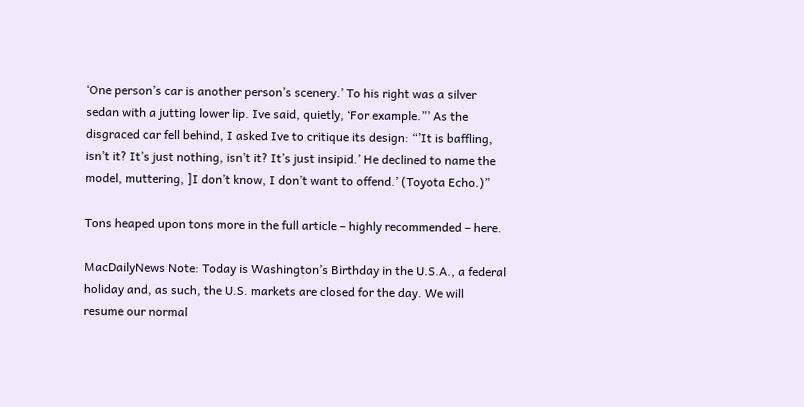‘One person’s car is another person’s scenery.’ To his right was a silver sedan with a jutting lower lip. Ive said, quietly, ‘For example.”’ As the disgraced car fell behind, I asked Ive to critique its design: “’It is baffling, isn’t it? It’s just nothing, isn’t it? It’s just insipid.’ He declined to name the model, muttering, ]I don’t know, I don’t want to offend.’ (Toyota Echo.)”

Tons heaped upon tons more in the full article – highly recommended – here.

MacDailyNews Note: Today is Washington’s Birthday in the U.S.A., a federal holiday and, as such, the U.S. markets are closed for the day. We will resume our normal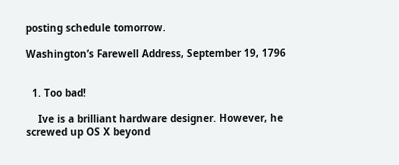posting schedule tomorrow.

Washington’s Farewell Address, September 19, 1796


  1. Too bad!

    Ive is a brilliant hardware designer. However, he screwed up OS X beyond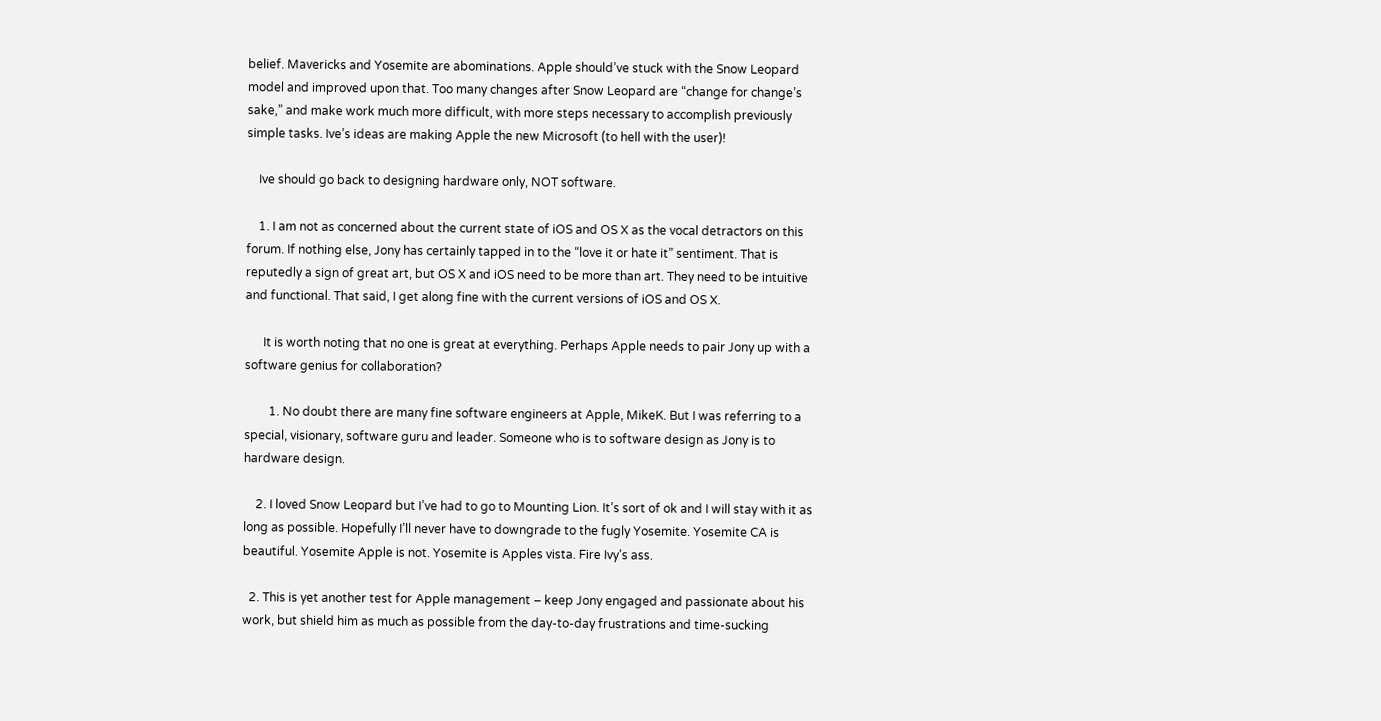belief. Mavericks and Yosemite are abominations. Apple should’ve stuck with the Snow Leopard model and improved upon that. Too many changes after Snow Leopard are “change for change’s sake,” and make work much more difficult, with more steps necessary to accomplish previously simple tasks. Ive’s ideas are making Apple the new Microsoft (to hell with the user)!

    Ive should go back to designing hardware only, NOT software.

    1. I am not as concerned about the current state of iOS and OS X as the vocal detractors on this forum. If nothing else, Jony has certainly tapped in to the “love it or hate it” sentiment. That is reputedly a sign of great art, but OS X and iOS need to be more than art. They need to be intuitive and functional. That said, I get along fine with the current versions of iOS and OS X.

      It is worth noting that no one is great at everything. Perhaps Apple needs to pair Jony up with a software genius for collaboration?

        1. No doubt there are many fine software engineers at Apple, MikeK. But I was referring to a special, visionary, software guru and leader. Someone who is to software design as Jony is to hardware design.

    2. I loved Snow Leopard but I’ve had to go to Mounting Lion. It’s sort of ok and I will stay with it as long as possible. Hopefully I’ll never have to downgrade to the fugly Yosemite. Yosemite CA is beautiful. Yosemite Apple is not. Yosemite is Apples vista. Fire Ivy’s ass.

  2. This is yet another test for Apple management – keep Jony engaged and passionate about his work, but shield him as much as possible from the day-to-day frustrations and time-sucking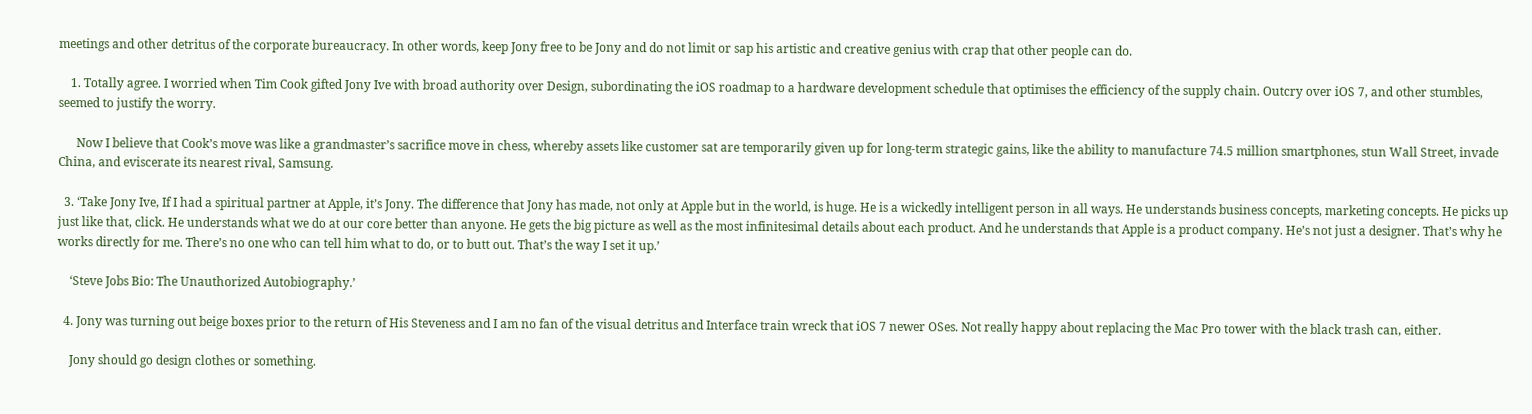meetings and other detritus of the corporate bureaucracy. In other words, keep Jony free to be Jony and do not limit or sap his artistic and creative genius with crap that other people can do.

    1. Totally agree. I worried when Tim Cook gifted Jony Ive with broad authority over Design, subordinating the iOS roadmap to a hardware development schedule that optimises the efficiency of the supply chain. Outcry over iOS 7, and other stumbles, seemed to justify the worry.

      Now I believe that Cook’s move was like a grandmaster’s sacrifice move in chess, whereby assets like customer sat are temporarily given up for long-term strategic gains, like the ability to manufacture 74.5 million smartphones, stun Wall Street, invade China, and eviscerate its nearest rival, Samsung.

  3. ‘Take Jony Ive, If I had a spiritual partner at Apple, it’s Jony. The difference that Jony has made, not only at Apple but in the world, is huge. He is a wickedly intelligent person in all ways. He understands business concepts, marketing concepts. He picks up just like that, click. He understands what we do at our core better than anyone. He gets the big picture as well as the most infinitesimal details about each product. And he understands that Apple is a product company. He’s not just a designer. That’s why he works directly for me. There’s no one who can tell him what to do, or to butt out. That’s the way I set it up.’

    ‘Steve Jobs Bio: The Unauthorized Autobiography.’

  4. Jony was turning out beige boxes prior to the return of His Steveness and I am no fan of the visual detritus and Interface train wreck that iOS 7 newer OSes. Not really happy about replacing the Mac Pro tower with the black trash can, either.

    Jony should go design clothes or something.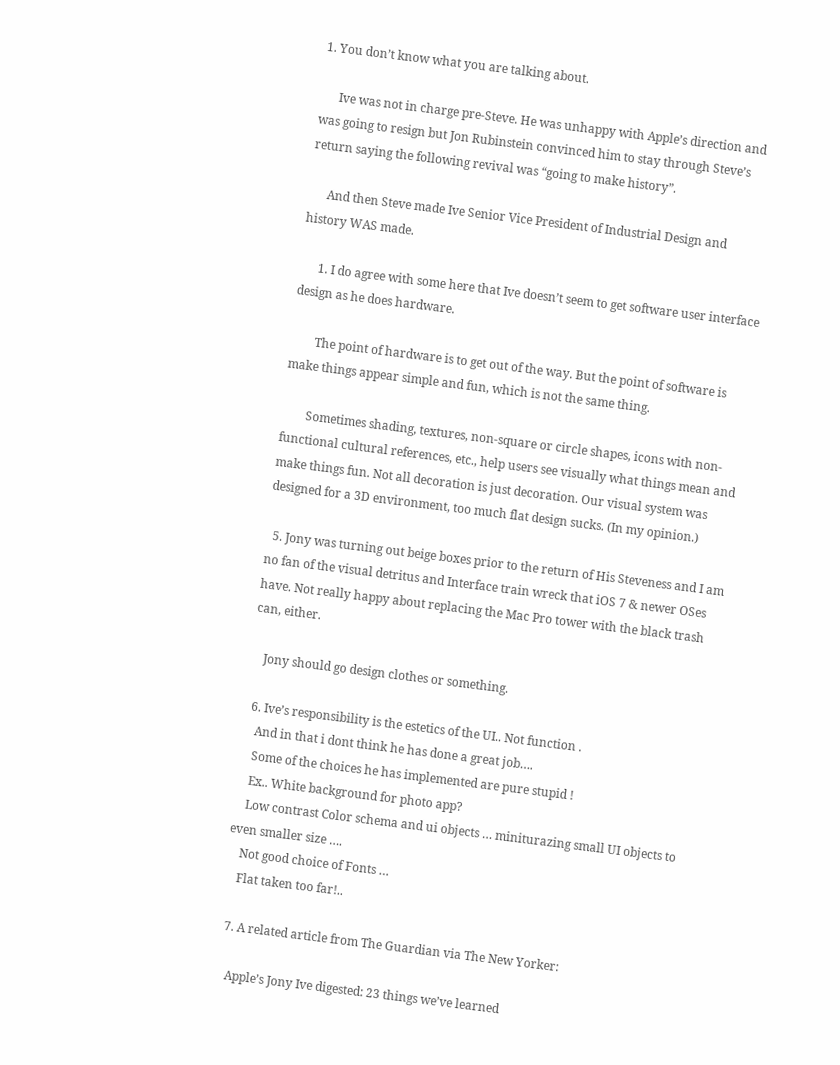1. You don’t know what you are talking about.

      Ive was not in charge pre-Steve. He was unhappy with Apple’s direction and was going to resign but Jon Rubinstein convinced him to stay through Steve’s return saying the following revival was “going to make history”.

      And then Steve made Ive Senior Vice President of Industrial Design and history WAS made.

      1. I do agree with some here that Ive doesn’t seem to get software user interface design as he does hardware.

        The point of hardware is to get out of the way. But the point of software is make things appear simple and fun, which is not the same thing.

        Sometimes shading, textures, non-square or circle shapes, icons with non-functional cultural references, etc., help users see visually what things mean and make things fun. Not all decoration is just decoration. Our visual system was designed for a 3D environment, too much flat design sucks. (In my opinion.)

  5. Jony was turning out beige boxes prior to the return of His Steveness and I am no fan of the visual detritus and Interface train wreck that iOS 7 & newer OSes have. Not really happy about replacing the Mac Pro tower with the black trash can, either.

    Jony should go design clothes or something.

  6. Ive’s responsibility is the estetics of the UI.. Not function .
    And in that i dont think he has done a great job….
    Some of the choices he has implemented are pure stupid !
    Ex.. White background for photo app?
    Low contrast Color schema and ui objects … miniturazing small UI objects to even smaller size ….
    Not good choice of Fonts …
    Flat taken too far!..

  7. A related article from The Guardian via The New Yorker:

    Apple’s Jony Ive digested: 23 things we’ve learned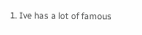1. Ive has a lot of famous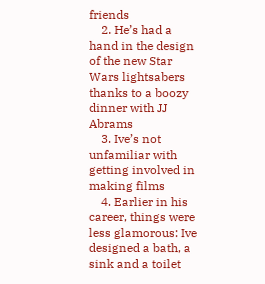friends
    2. He’s had a hand in the design of the new Star Wars lightsabers thanks to a boozy dinner with JJ Abrams
    3. Ive’s not unfamiliar with getting involved in making films
    4. Earlier in his career, things were less glamorous: Ive designed a bath, a sink and a toilet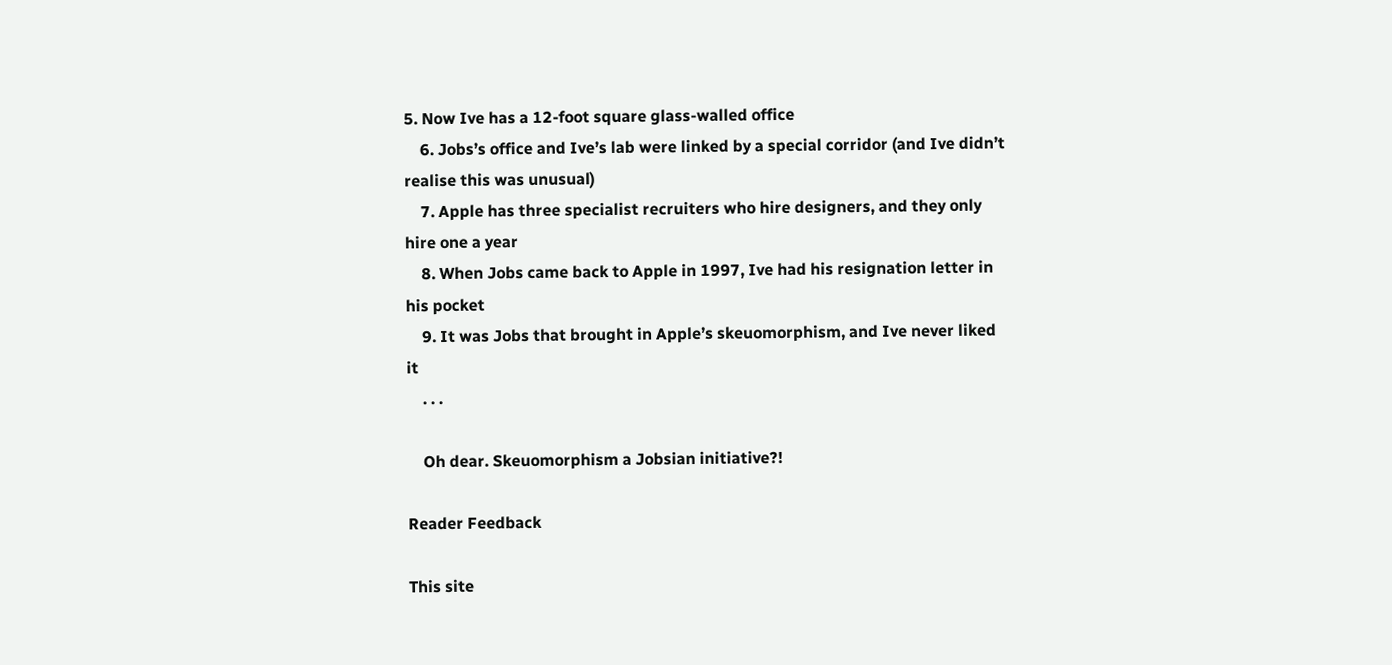5. Now Ive has a 12-foot square glass-walled office
    6. Jobs’s office and Ive’s lab were linked by a special corridor (and Ive didn’t realise this was unusual)
    7. Apple has three specialist recruiters who hire designers, and they only hire one a year
    8. When Jobs came back to Apple in 1997, Ive had his resignation letter in his pocket
    9. It was Jobs that brought in Apple’s skeuomorphism, and Ive never liked it
    . . .

    Oh dear. Skeuomorphism a Jobsian initiative?!

Reader Feedback

This site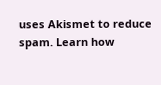uses Akismet to reduce spam. Learn how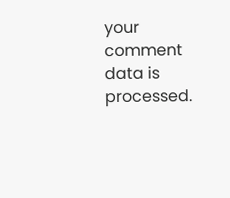your comment data is processed.